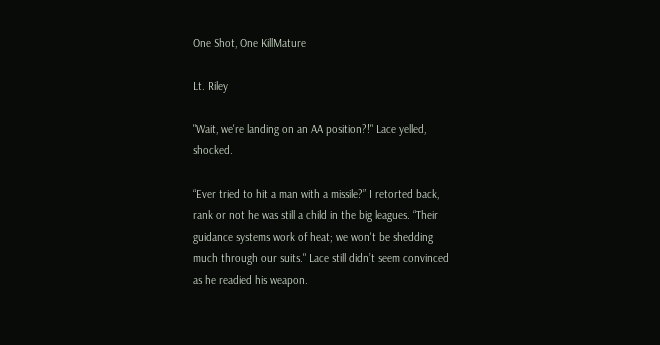One Shot, One KillMature

Lt. Riley

"Wait, we're landing on an AA position?!" Lace yelled, shocked.

“Ever tried to hit a man with a missile?” I retorted back, rank or not he was still a child in the big leagues. “Their guidance systems work of heat; we won't be shedding much through our suits." Lace still didn’t seem convinced as he readied his weapon.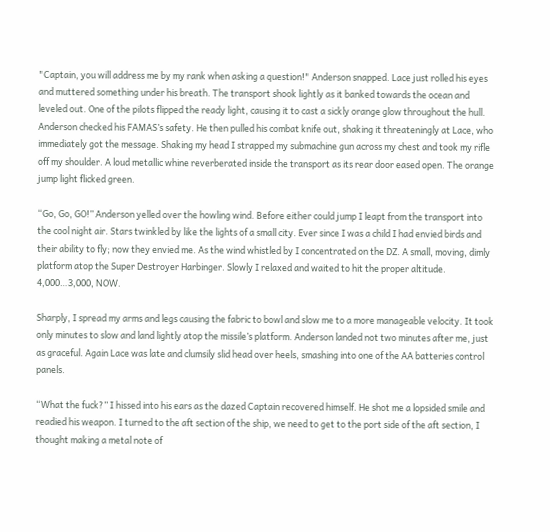"Captain, you will address me by my rank when asking a question!" Anderson snapped. Lace just rolled his eyes and muttered something under his breath. The transport shook lightly as it banked towards the ocean and leveled out. One of the pilots flipped the ready light, causing it to cast a sickly orange glow throughout the hull. Anderson checked his FAMAS’s safety. He then pulled his combat knife out, shaking it threateningly at Lace, who immediately got the message. Shaking my head I strapped my submachine gun across my chest and took my rifle off my shoulder. A loud metallic whine reverberated inside the transport as its rear door eased open. The orange jump light flicked green.

“Go, Go, GO!” Anderson yelled over the howling wind. Before either could jump I leapt from the transport into the cool night air. Stars twinkled by like the lights of a small city. Ever since I was a child I had envied birds and their ability to fly; now they envied me. As the wind whistled by I concentrated on the DZ. A small, moving, dimly platform atop the Super Destroyer Harbinger. Slowly I relaxed and waited to hit the proper altitude. 4,000…3,000, NOW.

Sharply, I spread my arms and legs causing the fabric to bowl and slow me to a more manageable velocity. It took only minutes to slow and land lightly atop the missile’s platform. Anderson landed not two minutes after me, just as graceful. Again Lace was late and clumsily slid head over heels, smashing into one of the AA batteries control panels.

“What the fuck?” I hissed into his ears as the dazed Captain recovered himself. He shot me a lopsided smile and readied his weapon. I turned to the aft section of the ship, we need to get to the port side of the aft section, I thought making a metal note of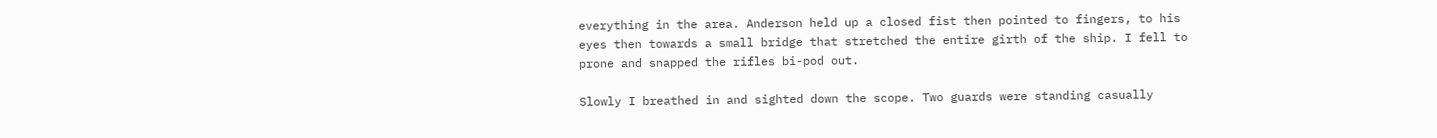everything in the area. Anderson held up a closed fist then pointed to fingers, to his eyes then towards a small bridge that stretched the entire girth of the ship. I fell to prone and snapped the rifles bi-pod out.

Slowly I breathed in and sighted down the scope. Two guards were standing casually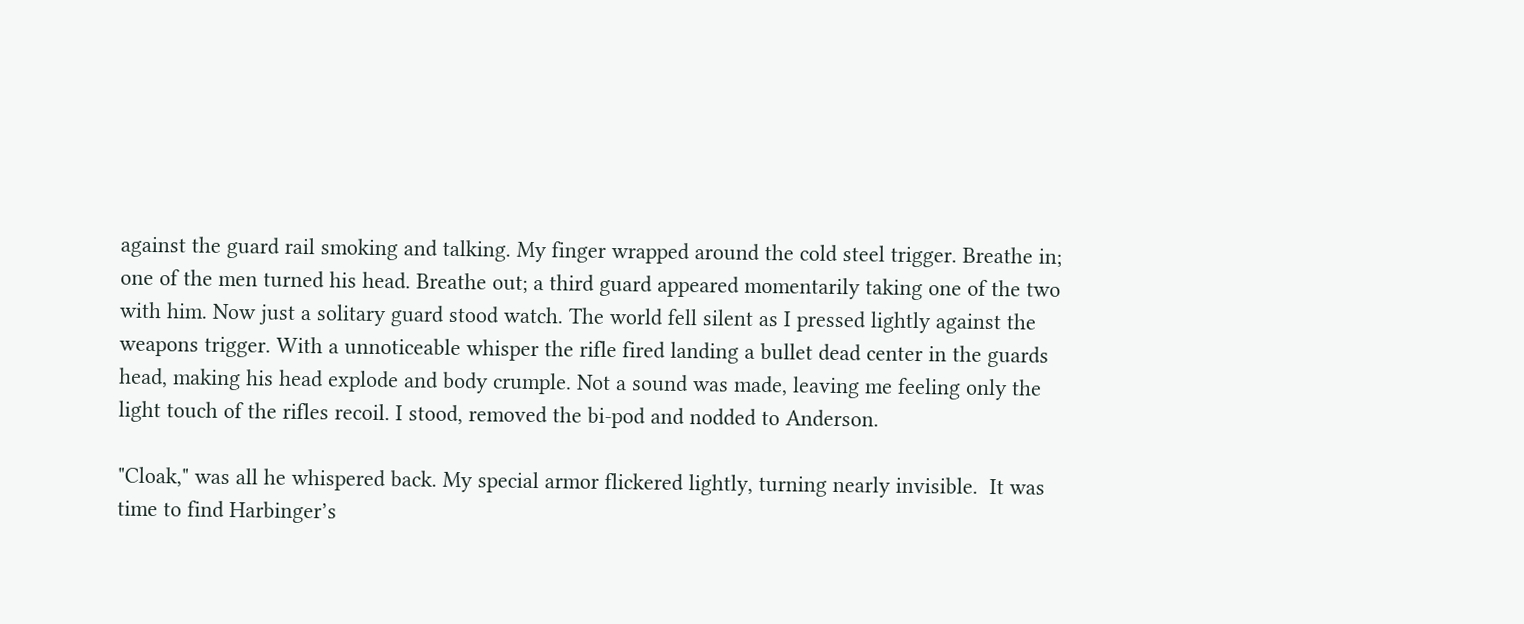against the guard rail smoking and talking. My finger wrapped around the cold steel trigger. Breathe in; one of the men turned his head. Breathe out; a third guard appeared momentarily taking one of the two with him. Now just a solitary guard stood watch. The world fell silent as I pressed lightly against the weapons trigger. With a unnoticeable whisper the rifle fired landing a bullet dead center in the guards head, making his head explode and body crumple. Not a sound was made, leaving me feeling only the light touch of the rifles recoil. I stood, removed the bi-pod and nodded to Anderson.

"Cloak," was all he whispered back. My special armor flickered lightly, turning nearly invisible.  It was time to find Harbinger’s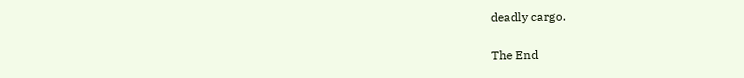deadly cargo.

The End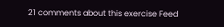21 comments about this exercise Feed